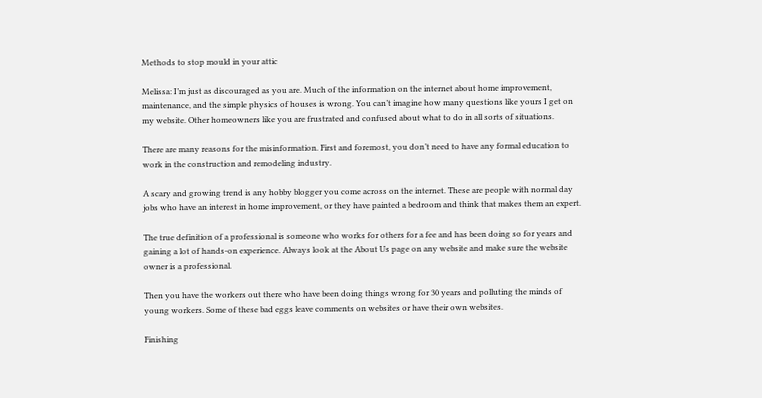Methods to stop mould in your attic

Melissa: I’m just as discouraged as you are. Much of the information on the internet about home improvement, maintenance, and the simple physics of houses is wrong. You can’t imagine how many questions like yours I get on my website. Other homeowners like you are frustrated and confused about what to do in all sorts of situations.

There are many reasons for the misinformation. First and foremost, you don’t need to have any formal education to work in the construction and remodeling industry.

A scary and growing trend is any hobby blogger you come across on the internet. These are people with normal day jobs who have an interest in home improvement, or they have painted a bedroom and think that makes them an expert.

The true definition of a professional is someone who works for others for a fee and has been doing so for years and gaining a lot of hands-on experience. Always look at the About Us page on any website and make sure the website owner is a professional.

Then you have the workers out there who have been doing things wrong for 30 years and polluting the minds of young workers. Some of these bad eggs leave comments on websites or have their own websites.

Finishing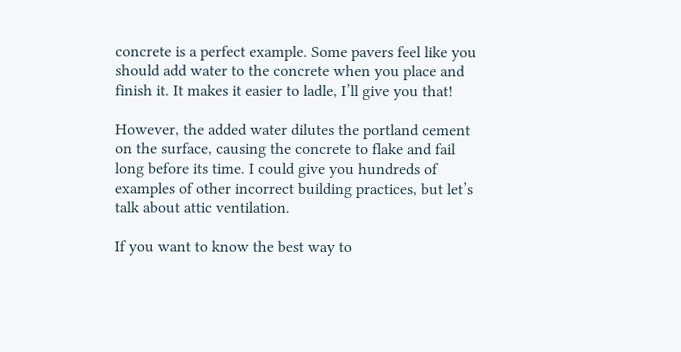concrete is a perfect example. Some pavers feel like you should add water to the concrete when you place and finish it. It makes it easier to ladle, I’ll give you that!

However, the added water dilutes the portland cement on the surface, causing the concrete to flake and fail long before its time. I could give you hundreds of examples of other incorrect building practices, but let’s talk about attic ventilation.

If you want to know the best way to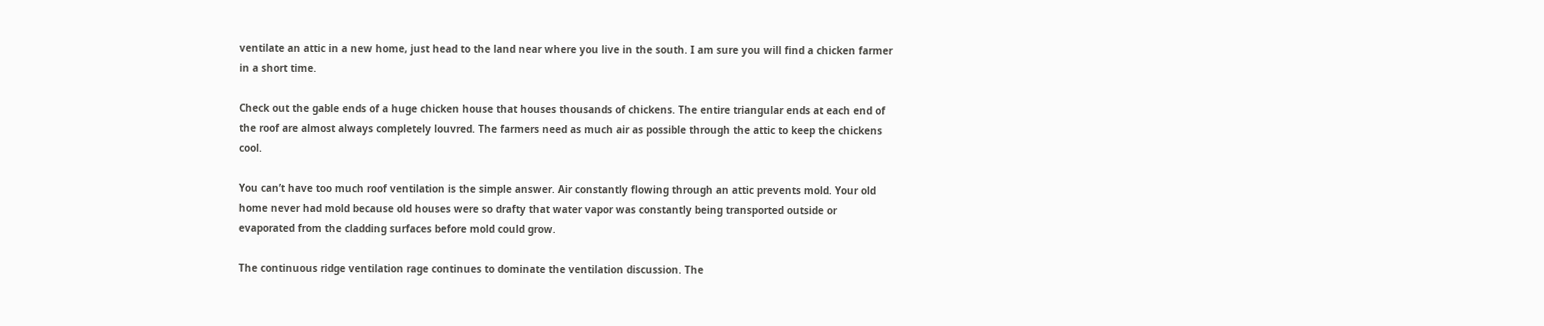ventilate an attic in a new home, just head to the land near where you live in the south. I am sure you will find a chicken farmer in a short time.

Check out the gable ends of a huge chicken house that houses thousands of chickens. The entire triangular ends at each end of the roof are almost always completely louvred. The farmers need as much air as possible through the attic to keep the chickens cool.

You can’t have too much roof ventilation is the simple answer. Air constantly flowing through an attic prevents mold. Your old home never had mold because old houses were so drafty that water vapor was constantly being transported outside or evaporated from the cladding surfaces before mold could grow.

The continuous ridge ventilation rage continues to dominate the ventilation discussion. The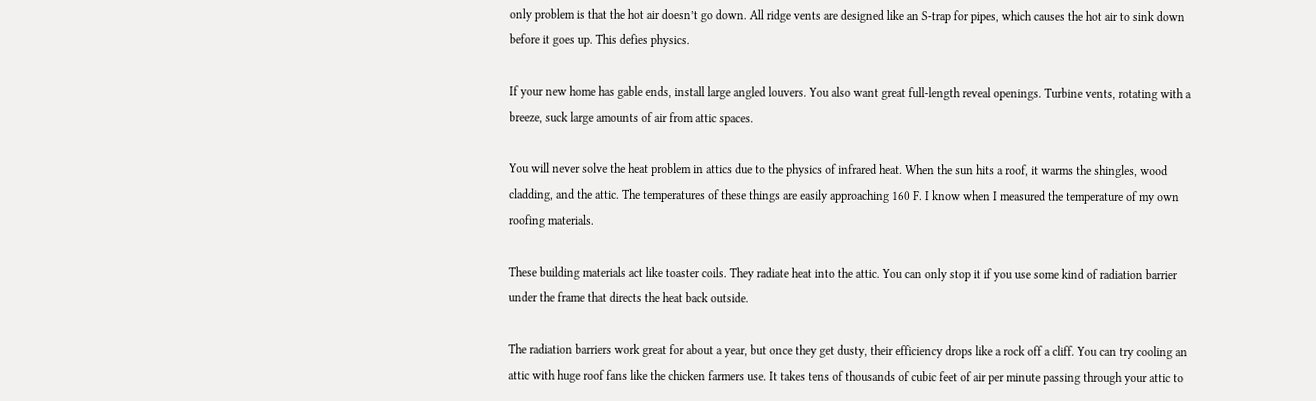only problem is that the hot air doesn’t go down. All ridge vents are designed like an S-trap for pipes, which causes the hot air to sink down before it goes up. This defies physics.

If your new home has gable ends, install large angled louvers. You also want great full-length reveal openings. Turbine vents, rotating with a breeze, suck large amounts of air from attic spaces.

You will never solve the heat problem in attics due to the physics of infrared heat. When the sun hits a roof, it warms the shingles, wood cladding, and the attic. The temperatures of these things are easily approaching 160 F. I know when I measured the temperature of my own roofing materials.

These building materials act like toaster coils. They radiate heat into the attic. You can only stop it if you use some kind of radiation barrier under the frame that directs the heat back outside.

The radiation barriers work great for about a year, but once they get dusty, their efficiency drops like a rock off a cliff. You can try cooling an attic with huge roof fans like the chicken farmers use. It takes tens of thousands of cubic feet of air per minute passing through your attic to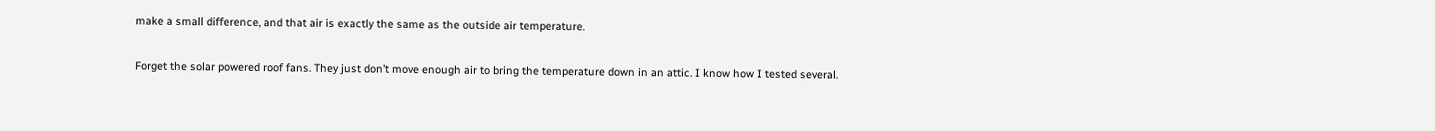make a small difference, and that air is exactly the same as the outside air temperature.

Forget the solar powered roof fans. They just don’t move enough air to bring the temperature down in an attic. I know how I tested several.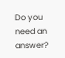Do you need an answer?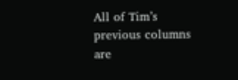All of Tim’s previous columns are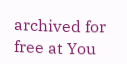archived for free at You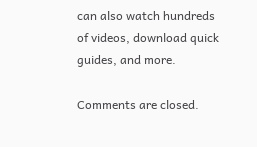can also watch hundreds of videos, download quick guides, and more.

Comments are closed.